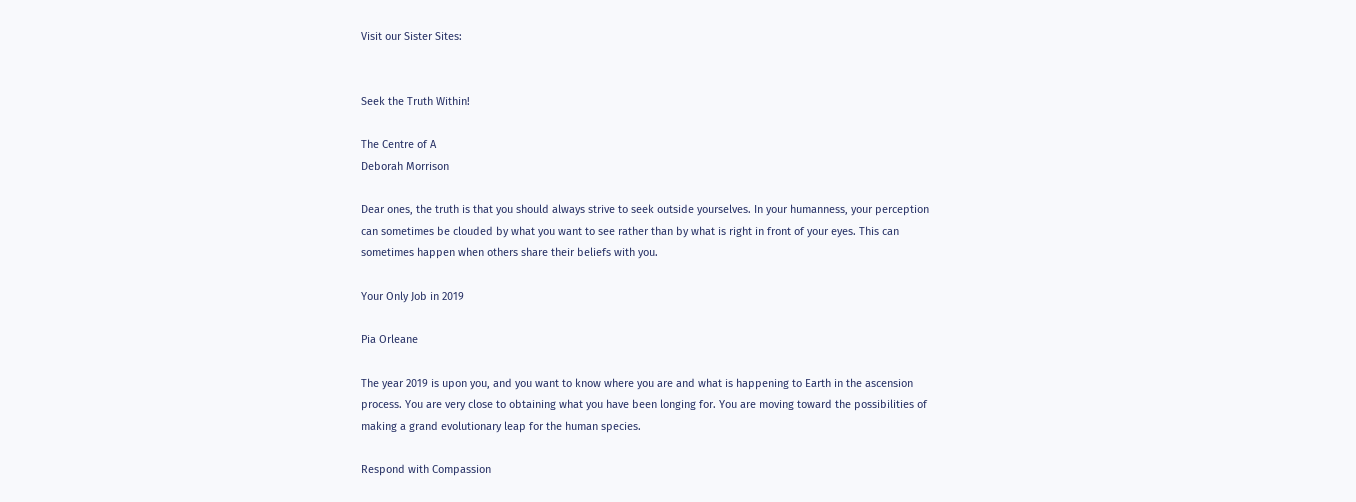Visit our Sister Sites:


Seek the Truth Within!

The Centre of A
Deborah Morrison

Dear ones, the truth is that you should always strive to seek outside yourselves. In your humanness, your perception can sometimes be clouded by what you want to see rather than by what is right in front of your eyes. This can sometimes happen when others share their beliefs with you.

Your Only Job in 2019

Pia Orleane

The year 2019 is upon you, and you want to know where you are and what is happening to Earth in the ascension process. You are very close to obtaining what you have been longing for. You are moving toward the possibilities of making a grand evolutionary leap for the human species.

Respond with Compassion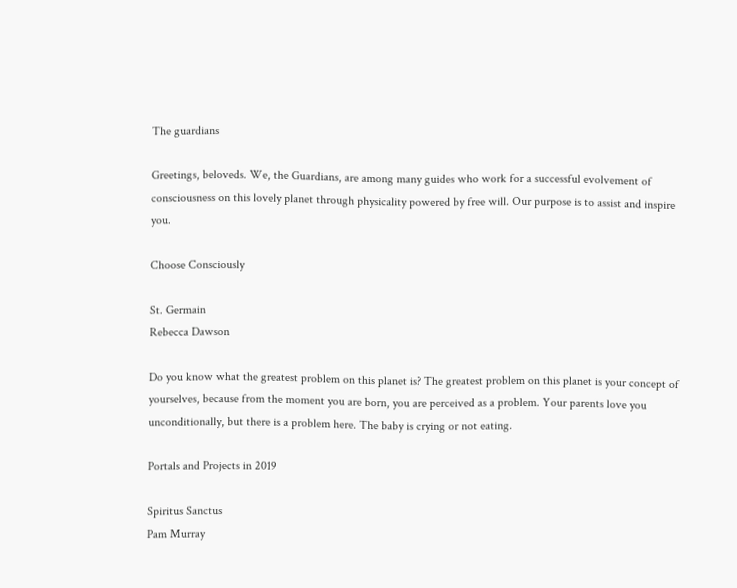The guardians

Greetings, beloveds. We, the Guardians, are among many guides who work for a successful evolvement of consciousness on this lovely planet through physicality powered by free will. Our purpose is to assist and inspire you.

Choose Consciously

St. Germain
Rebecca Dawson

Do you know what the greatest problem on this planet is? The greatest problem on this planet is your concept of yourselves, because from the moment you are born, you are perceived as a problem. Your parents love you unconditionally, but there is a problem here. The baby is crying or not eating.

Portals and Projects in 2019

Spiritus Sanctus
Pam Murray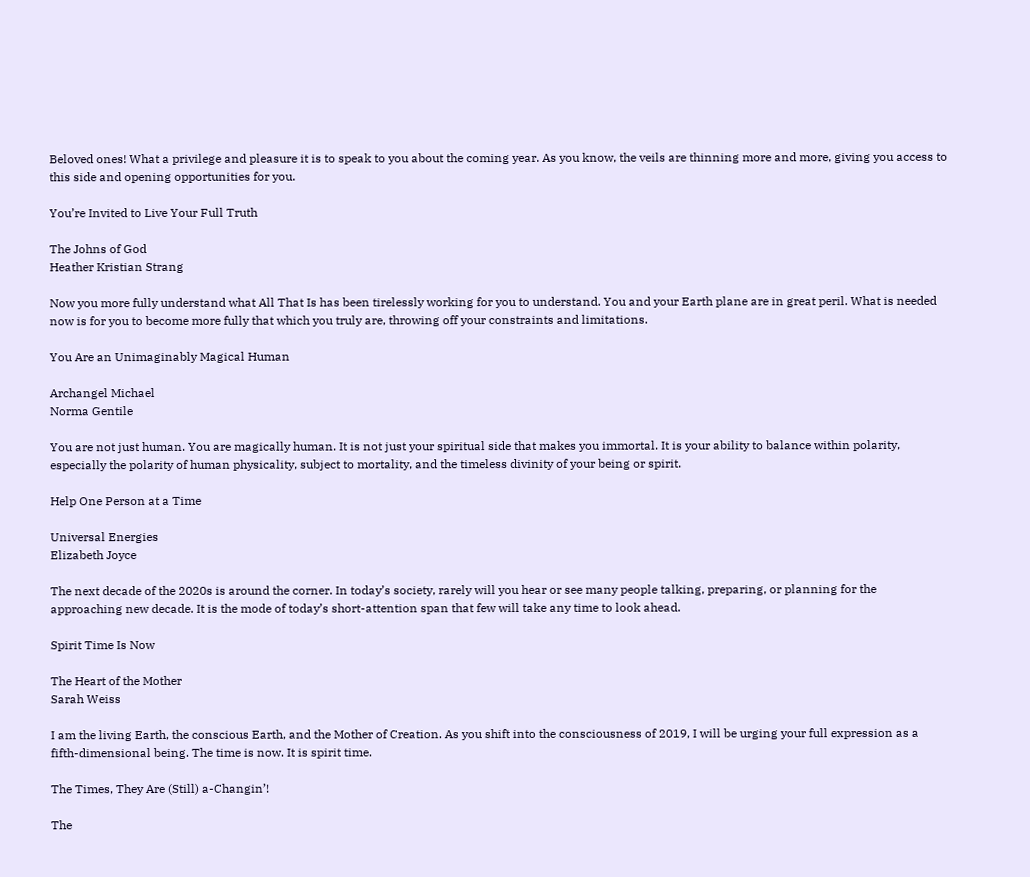Beloved ones! What a privilege and pleasure it is to speak to you about the coming year. As you know, the veils are thinning more and more, giving you access to this side and opening opportunities for you.

You’re Invited to Live Your Full Truth

The Johns of God
Heather Kristian Strang

Now you more fully understand what All That Is has been tirelessly working for you to understand. You and your Earth plane are in great peril. What is needed now is for you to become more fully that which you truly are, throwing off your constraints and limitations.

You Are an Unimaginably Magical Human

Archangel Michael
Norma Gentile

You are not just human. You are magically human. It is not just your spiritual side that makes you immortal. It is your ability to balance within polarity, especially the polarity of human physicality, subject to mortality, and the timeless divinity of your being or spirit.

Help One Person at a Time

Universal Energies
Elizabeth Joyce

The next decade of the 2020s is around the corner. In today’s society, rarely will you hear or see many people talking, preparing, or planning for the approaching new decade. It is the mode of today’s short-attention span that few will take any time to look ahead.

Spirit Time Is Now

The Heart of the Mother
Sarah Weiss

I am the living Earth, the conscious Earth, and the Mother of Creation. As you shift into the consciousness of 2019, I will be urging your full expression as a fifth-dimensional being. The time is now. It is spirit time.

The Times, They Are (Still) a-Changin’!

The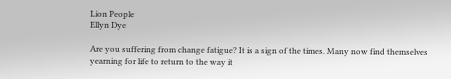Lion People
Ellyn Dye

Are you suffering from change fatigue? It is a sign of the times. Many now find themselves yearning for life to return to the way it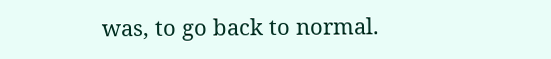was, to go back to normal.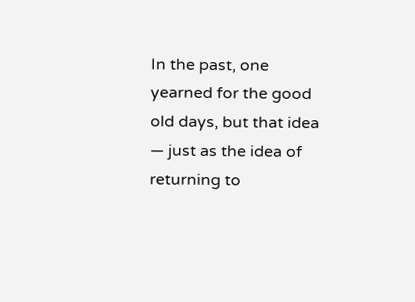In the past, one yearned for the good old days, but that idea — just as the idea of returning to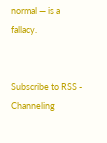normal — is a fallacy.


Subscribe to RSS - Channeling